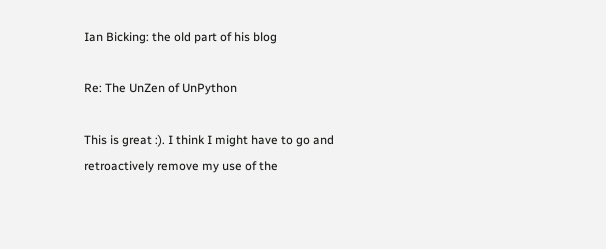Ian Bicking: the old part of his blog

Re: The UnZen of UnPython

This is great :). I think I might have to go and retroactively remove my use of the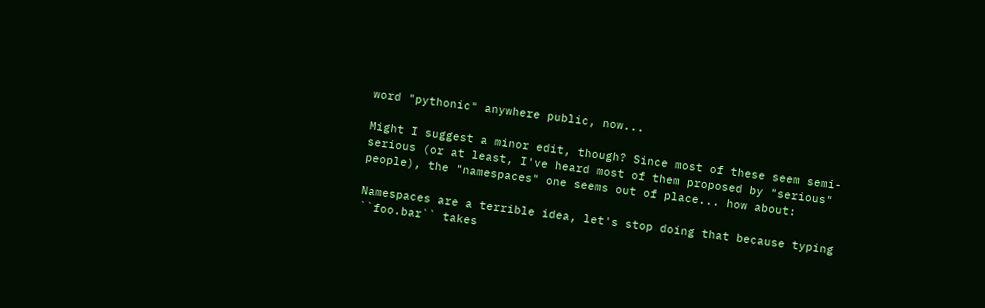word "pythonic" anywhere public, now...

Might I suggest a minor edit, though? Since most of these seem semi-serious (or at least, I've heard most of them proposed by "serious" people), the "namespaces" one seems out of place... how about:

Namespaces are a terrible idea, let's stop doing that because typing ``foo.bar`` takes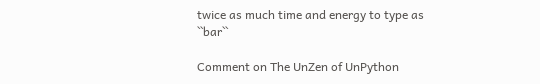twice as much time and energy to type as ``bar``

Comment on The UnZen of UnPython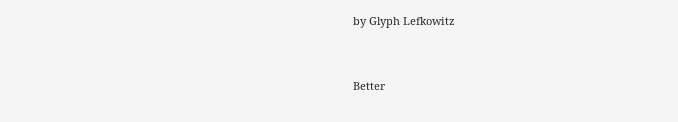by Glyph Lefkowitz


Better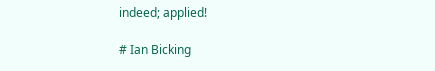indeed; applied!

# Ian Bicking